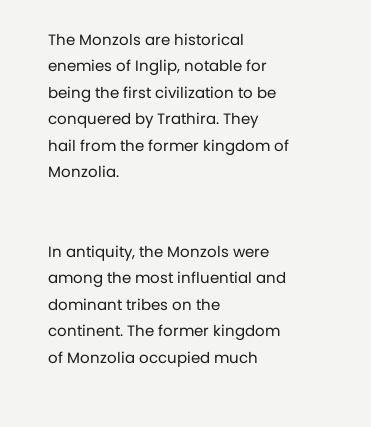The Monzols are historical enemies of Inglip, notable for being the first civilization to be conquered by Trathira. They hail from the former kingdom of Monzolia.


In antiquity, the Monzols were among the most influential and dominant tribes on the continent. The former kingdom of Monzolia occupied much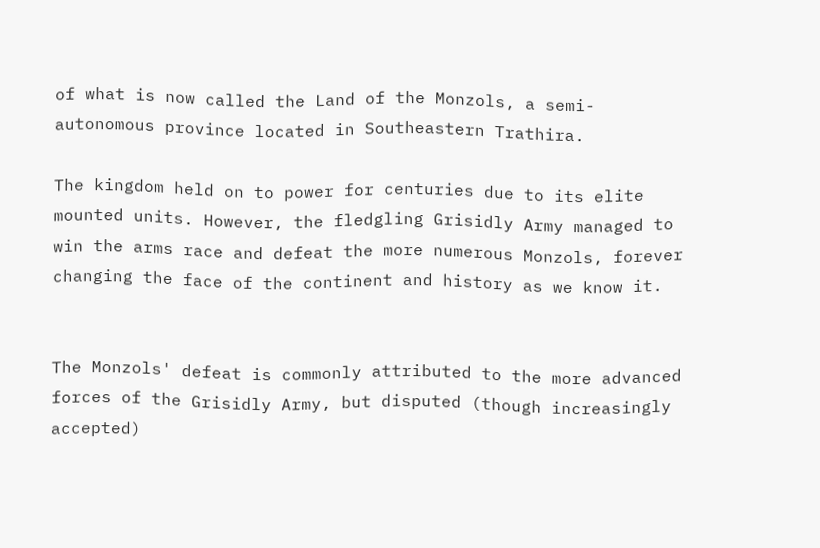of what is now called the Land of the Monzols, a semi-autonomous province located in Southeastern Trathira.

The kingdom held on to power for centuries due to its elite mounted units. However, the fledgling Grisidly Army managed to win the arms race and defeat the more numerous Monzols, forever changing the face of the continent and history as we know it.


The Monzols' defeat is commonly attributed to the more advanced forces of the Grisidly Army, but disputed (though increasingly accepted)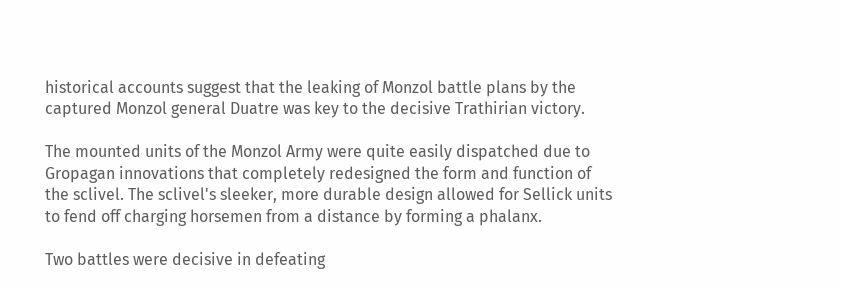historical accounts suggest that the leaking of Monzol battle plans by the captured Monzol general Duatre was key to the decisive Trathirian victory.

The mounted units of the Monzol Army were quite easily dispatched due to Gropagan innovations that completely redesigned the form and function of the sclivel. The sclivel's sleeker, more durable design allowed for Sellick units to fend off charging horsemen from a distance by forming a phalanx.

Two battles were decisive in defeating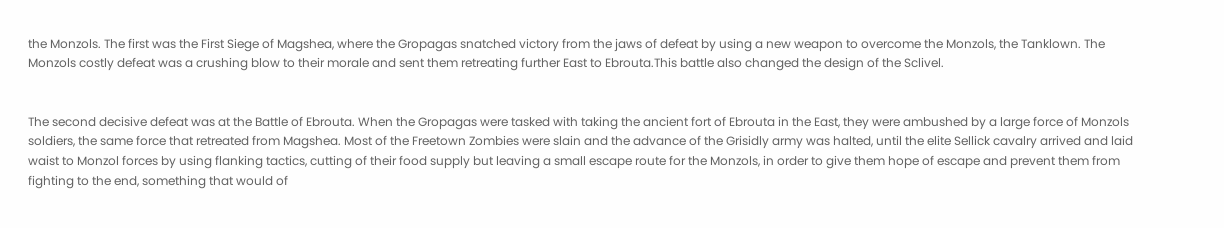the Monzols. The first was the First Siege of Magshea, where the Gropagas snatched victory from the jaws of defeat by using a new weapon to overcome the Monzols, the Tanklown. The Monzols costly defeat was a crushing blow to their morale and sent them retreating further East to Ebrouta.This battle also changed the design of the Sclivel.


The second decisive defeat was at the Battle of Ebrouta. When the Gropagas were tasked with taking the ancient fort of Ebrouta in the East, they were ambushed by a large force of Monzols soldiers, the same force that retreated from Magshea. Most of the Freetown Zombies were slain and the advance of the Grisidly army was halted, until the elite Sellick cavalry arrived and laid waist to Monzol forces by using flanking tactics, cutting of their food supply but leaving a small escape route for the Monzols, in order to give them hope of escape and prevent them from fighting to the end, something that would of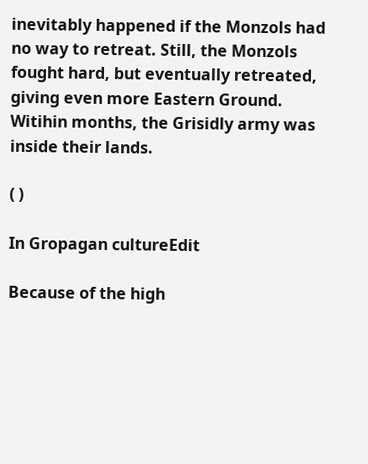inevitably happened if the Monzols had no way to retreat. Still, the Monzols fought hard, but eventually retreated, giving even more Eastern Ground. Witihin months, the Grisidly army was inside their lands.

( )

In Gropagan cultureEdit

Because of the high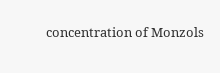concentration of Monzols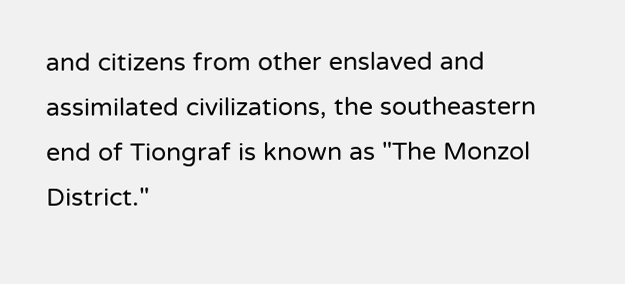and citizens from other enslaved and assimilated civilizations, the southeastern end of Tiongraf is known as "The Monzol District."